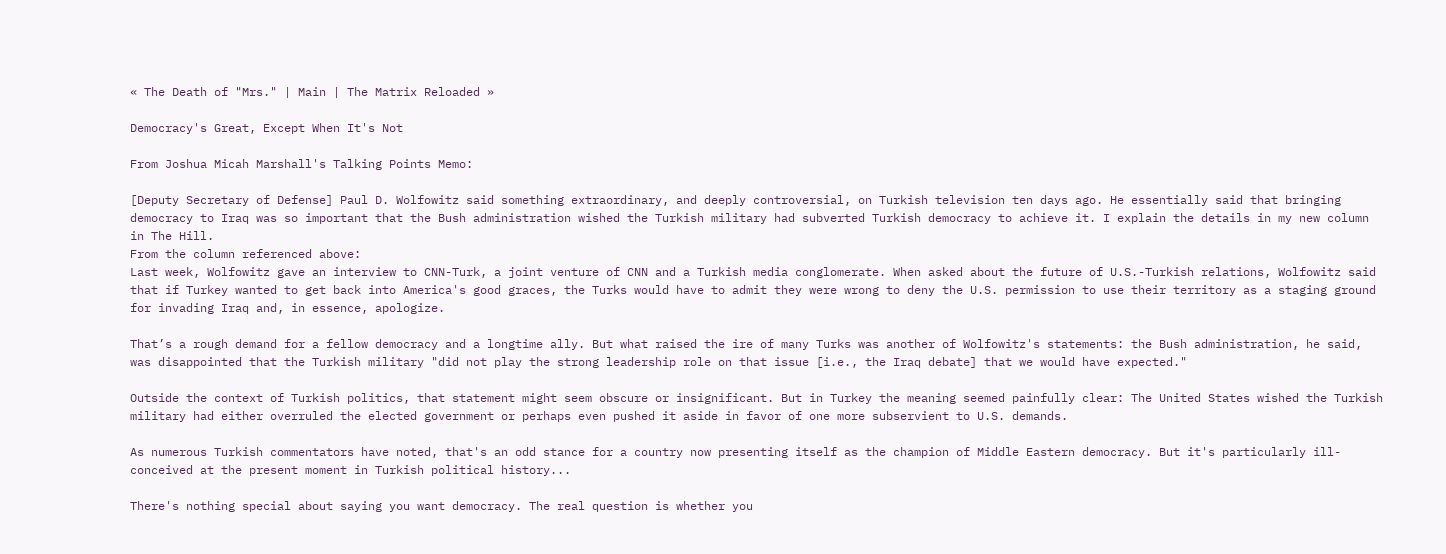« The Death of "Mrs." | Main | The Matrix Reloaded »

Democracy's Great, Except When It's Not

From Joshua Micah Marshall's Talking Points Memo:

[Deputy Secretary of Defense] Paul D. Wolfowitz said something extraordinary, and deeply controversial, on Turkish television ten days ago. He essentially said that bringing democracy to Iraq was so important that the Bush administration wished the Turkish military had subverted Turkish democracy to achieve it. I explain the details in my new column in The Hill.
From the column referenced above:
Last week, Wolfowitz gave an interview to CNN-Turk, a joint venture of CNN and a Turkish media conglomerate. When asked about the future of U.S.-Turkish relations, Wolfowitz said that if Turkey wanted to get back into America's good graces, the Turks would have to admit they were wrong to deny the U.S. permission to use their territory as a staging ground for invading Iraq and, in essence, apologize.

That’s a rough demand for a fellow democracy and a longtime ally. But what raised the ire of many Turks was another of Wolfowitz's statements: the Bush administration, he said, was disappointed that the Turkish military "did not play the strong leadership role on that issue [i.e., the Iraq debate] that we would have expected."

Outside the context of Turkish politics, that statement might seem obscure or insignificant. But in Turkey the meaning seemed painfully clear: The United States wished the Turkish military had either overruled the elected government or perhaps even pushed it aside in favor of one more subservient to U.S. demands.

As numerous Turkish commentators have noted, that's an odd stance for a country now presenting itself as the champion of Middle Eastern democracy. But it's particularly ill-conceived at the present moment in Turkish political history...

There's nothing special about saying you want democracy. The real question is whether you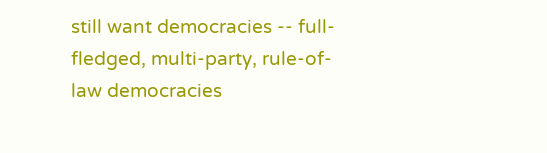still want democracies -- full-fledged, multi-party, rule-of-law democracies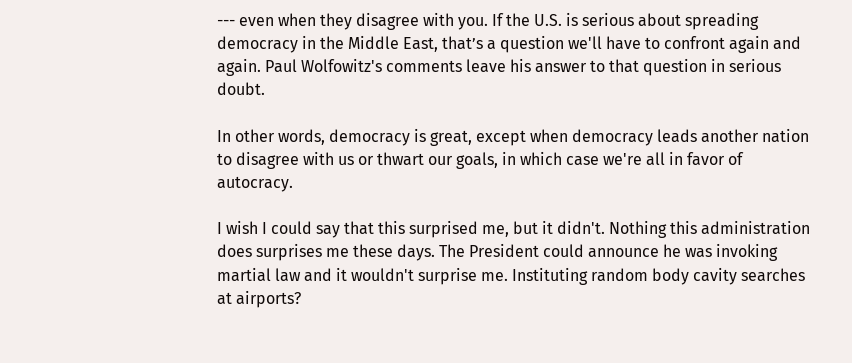--- even when they disagree with you. If the U.S. is serious about spreading democracy in the Middle East, that’s a question we'll have to confront again and again. Paul Wolfowitz's comments leave his answer to that question in serious doubt.

In other words, democracy is great, except when democracy leads another nation to disagree with us or thwart our goals, in which case we're all in favor of autocracy.

I wish I could say that this surprised me, but it didn't. Nothing this administration does surprises me these days. The President could announce he was invoking martial law and it wouldn't surprise me. Instituting random body cavity searches at airports?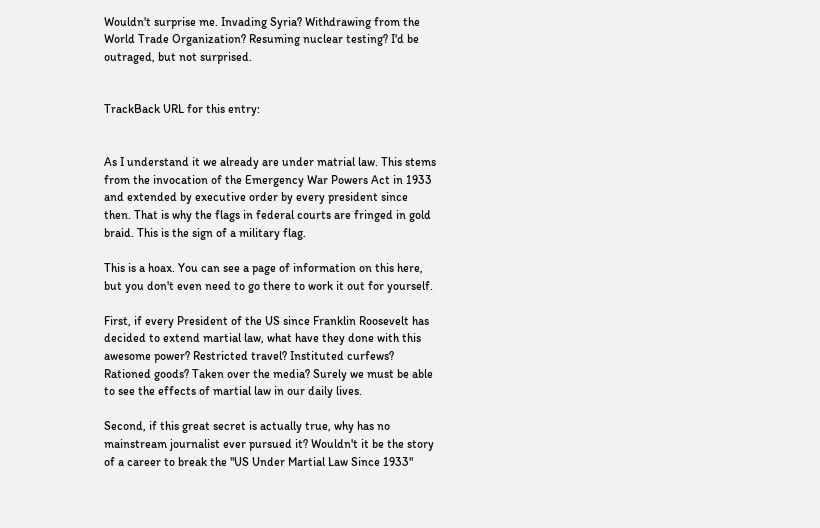Wouldn't surprise me. Invading Syria? Withdrawing from the World Trade Organization? Resuming nuclear testing? I'd be outraged, but not surprised.


TrackBack URL for this entry:


As I understand it we already are under matrial law. This stems from the invocation of the Emergency War Powers Act in 1933 and extended by executive order by every president since then. That is why the flags in federal courts are fringed in gold braid. This is the sign of a military flag.

This is a hoax. You can see a page of information on this here, but you don't even need to go there to work it out for yourself.

First, if every President of the US since Franklin Roosevelt has decided to extend martial law, what have they done with this awesome power? Restricted travel? Instituted curfews? Rationed goods? Taken over the media? Surely we must be able to see the effects of martial law in our daily lives.

Second, if this great secret is actually true, why has no mainstream journalist ever pursued it? Wouldn't it be the story of a career to break the "US Under Martial Law Since 1933"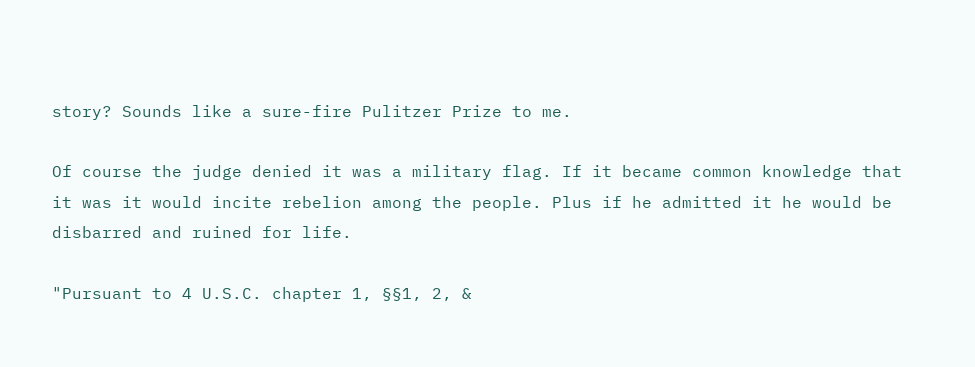story? Sounds like a sure-fire Pulitzer Prize to me.

Of course the judge denied it was a military flag. If it became common knowledge that it was it would incite rebelion among the people. Plus if he admitted it he would be disbarred and ruined for life.

"Pursuant to 4 U.S.C. chapter 1, §§1, 2, &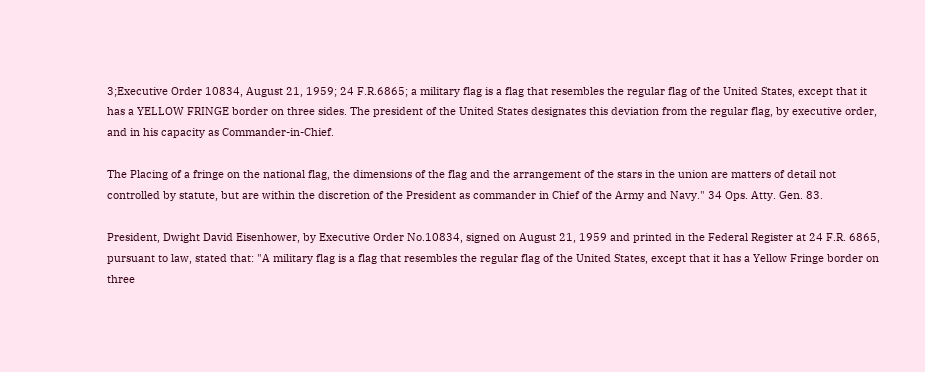3;Executive Order 10834, August 21, 1959; 24 F.R.6865; a military flag is a flag that resembles the regular flag of the United States, except that it has a YELLOW FRINGE border on three sides. The president of the United States designates this deviation from the regular flag, by executive order, and in his capacity as Commander-in-Chief.

The Placing of a fringe on the national flag, the dimensions of the flag and the arrangement of the stars in the union are matters of detail not controlled by statute, but are within the discretion of the President as commander in Chief of the Army and Navy." 34 Ops. Atty. Gen. 83.

President, Dwight David Eisenhower, by Executive Order No.10834, signed on August 21, 1959 and printed in the Federal Register at 24 F.R. 6865, pursuant to law, stated that: "A military flag is a flag that resembles the regular flag of the United States, except that it has a Yellow Fringe border on three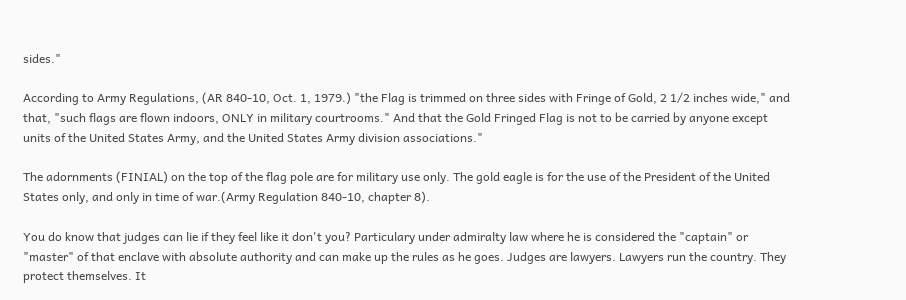sides."

According to Army Regulations, (AR 840-10, Oct. 1, 1979.) "the Flag is trimmed on three sides with Fringe of Gold, 2 1/2 inches wide," and that, "such flags are flown indoors, ONLY in military courtrooms." And that the Gold Fringed Flag is not to be carried by anyone except units of the United States Army, and the United States Army division associations."

The adornments (FINIAL) on the top of the flag pole are for military use only. The gold eagle is for the use of the President of the United States only, and only in time of war.(Army Regulation 840-10, chapter 8).

You do know that judges can lie if they feel like it don't you? Particulary under admiralty law where he is considered the "captain" or "master" of that enclave with absolute authority and can make up the rules as he goes. Judges are lawyers. Lawyers run the country. They protect themselves. It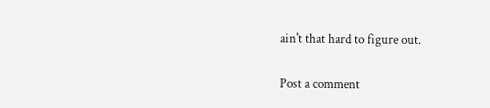ain't that hard to figure out.

Post a comment